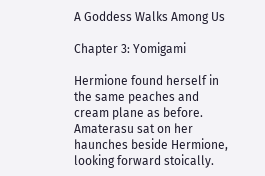A Goddess Walks Among Us

Chapter 3: Yomigami

Hermione found herself in the same peaches and cream plane as before. Amaterasu sat on her haunches beside Hermione, looking forward stoically.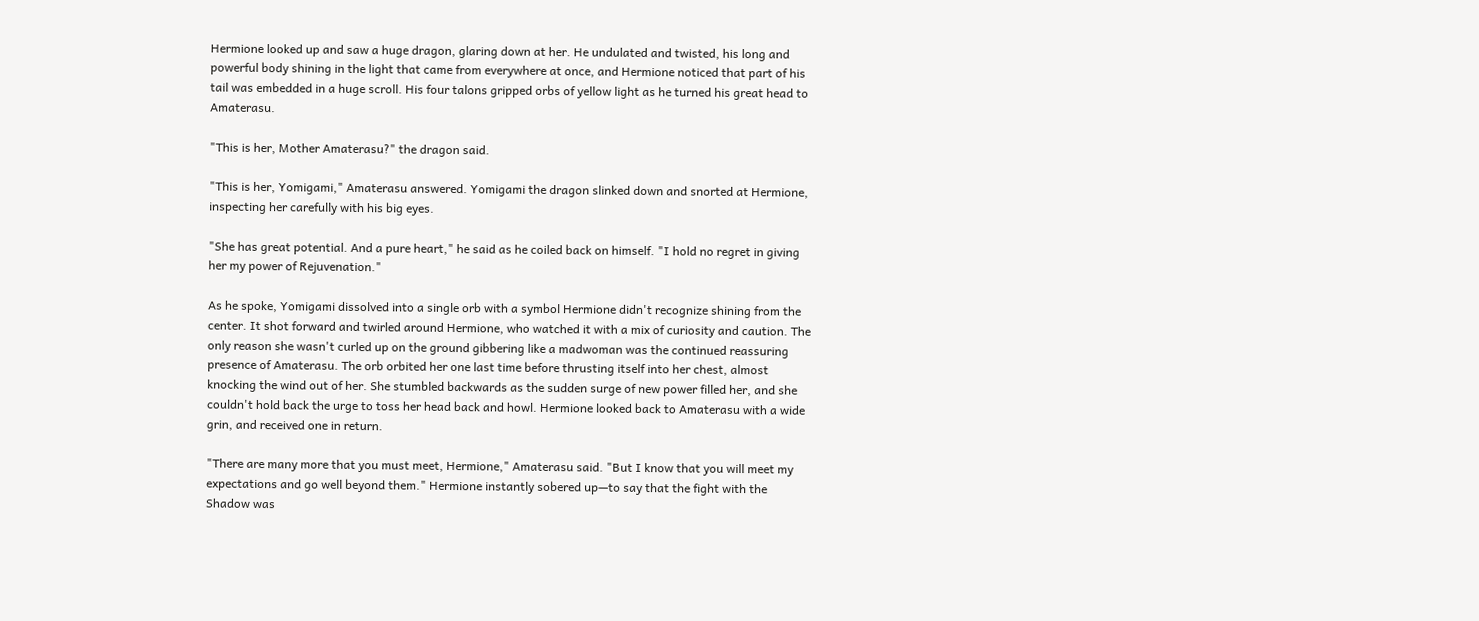Hermione looked up and saw a huge dragon, glaring down at her. He undulated and twisted, his long and powerful body shining in the light that came from everywhere at once, and Hermione noticed that part of his tail was embedded in a huge scroll. His four talons gripped orbs of yellow light as he turned his great head to Amaterasu.

"This is her, Mother Amaterasu?" the dragon said.

"This is her, Yomigami," Amaterasu answered. Yomigami the dragon slinked down and snorted at Hermione, inspecting her carefully with his big eyes.

"She has great potential. And a pure heart," he said as he coiled back on himself. "I hold no regret in giving her my power of Rejuvenation."

As he spoke, Yomigami dissolved into a single orb with a symbol Hermione didn't recognize shining from the center. It shot forward and twirled around Hermione, who watched it with a mix of curiosity and caution. The only reason she wasn't curled up on the ground gibbering like a madwoman was the continued reassuring presence of Amaterasu. The orb orbited her one last time before thrusting itself into her chest, almost knocking the wind out of her. She stumbled backwards as the sudden surge of new power filled her, and she couldn't hold back the urge to toss her head back and howl. Hermione looked back to Amaterasu with a wide grin, and received one in return.

"There are many more that you must meet, Hermione," Amaterasu said. "But I know that you will meet my expectations and go well beyond them." Hermione instantly sobered up—to say that the fight with the Shadow was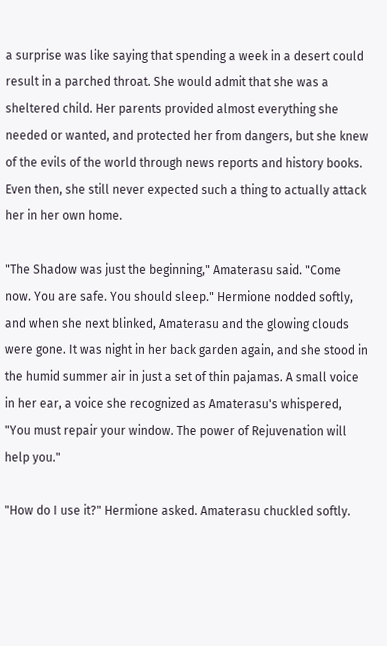a surprise was like saying that spending a week in a desert could result in a parched throat. She would admit that she was a sheltered child. Her parents provided almost everything she needed or wanted, and protected her from dangers, but she knew of the evils of the world through news reports and history books. Even then, she still never expected such a thing to actually attack her in her own home.

"The Shadow was just the beginning," Amaterasu said. "Come now. You are safe. You should sleep." Hermione nodded softly, and when she next blinked, Amaterasu and the glowing clouds were gone. It was night in her back garden again, and she stood in the humid summer air in just a set of thin pajamas. A small voice in her ear, a voice she recognized as Amaterasu's whispered, "You must repair your window. The power of Rejuvenation will help you."

"How do I use it?" Hermione asked. Amaterasu chuckled softly.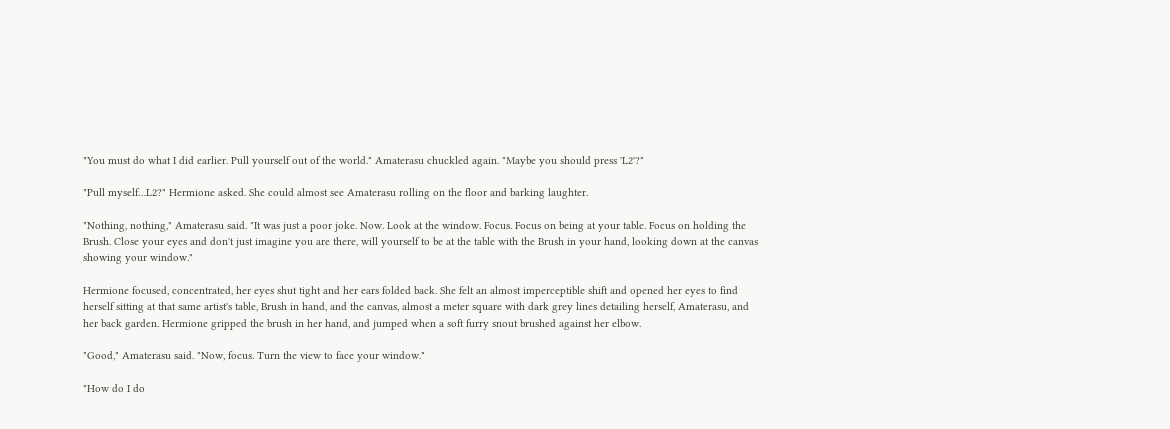"You must do what I did earlier. Pull yourself out of the world." Amaterasu chuckled again. "Maybe you should press 'L2'?"

"Pull myself…L2?" Hermione asked. She could almost see Amaterasu rolling on the floor and barking laughter.

"Nothing, nothing," Amaterasu said. "It was just a poor joke. Now. Look at the window. Focus. Focus on being at your table. Focus on holding the Brush. Close your eyes and don't just imagine you are there, will yourself to be at the table with the Brush in your hand, looking down at the canvas showing your window."

Hermione focused, concentrated, her eyes shut tight and her ears folded back. She felt an almost imperceptible shift and opened her eyes to find herself sitting at that same artist's table, Brush in hand, and the canvas, almost a meter square with dark grey lines detailing herself, Amaterasu, and her back garden. Hermione gripped the brush in her hand, and jumped when a soft furry snout brushed against her elbow.

"Good," Amaterasu said. "Now, focus. Turn the view to face your window."

"How do I do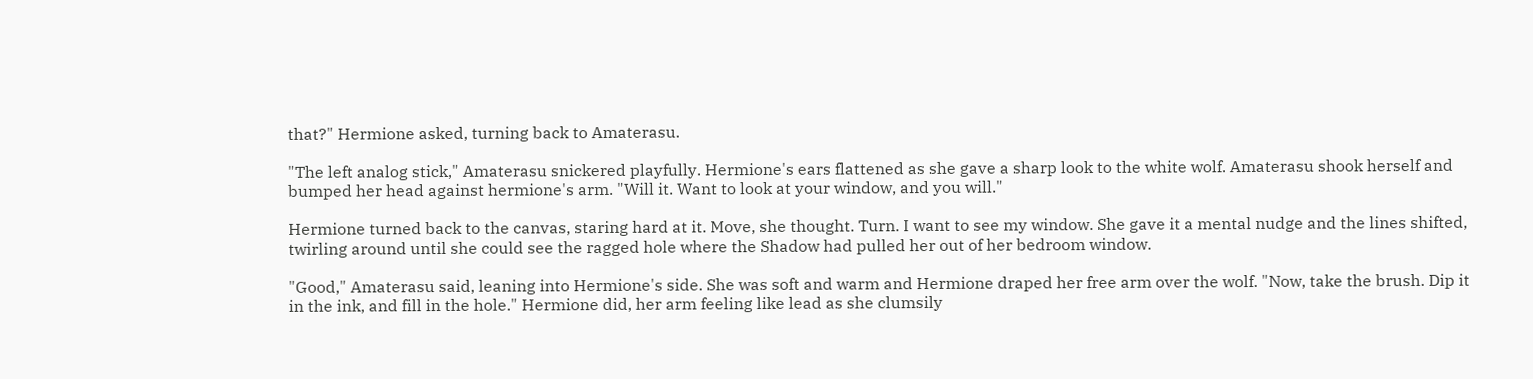that?" Hermione asked, turning back to Amaterasu.

"The left analog stick," Amaterasu snickered playfully. Hermione's ears flattened as she gave a sharp look to the white wolf. Amaterasu shook herself and bumped her head against hermione's arm. "Will it. Want to look at your window, and you will."

Hermione turned back to the canvas, staring hard at it. Move, she thought. Turn. I want to see my window. She gave it a mental nudge and the lines shifted, twirling around until she could see the ragged hole where the Shadow had pulled her out of her bedroom window.

"Good," Amaterasu said, leaning into Hermione's side. She was soft and warm and Hermione draped her free arm over the wolf. "Now, take the brush. Dip it in the ink, and fill in the hole." Hermione did, her arm feeling like lead as she clumsily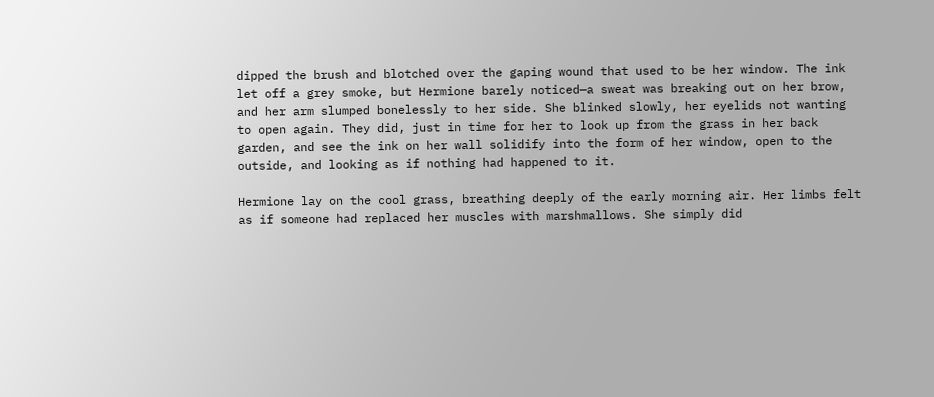dipped the brush and blotched over the gaping wound that used to be her window. The ink let off a grey smoke, but Hermione barely noticed—a sweat was breaking out on her brow, and her arm slumped bonelessly to her side. She blinked slowly, her eyelids not wanting to open again. They did, just in time for her to look up from the grass in her back garden, and see the ink on her wall solidify into the form of her window, open to the outside, and looking as if nothing had happened to it.

Hermione lay on the cool grass, breathing deeply of the early morning air. Her limbs felt as if someone had replaced her muscles with marshmallows. She simply did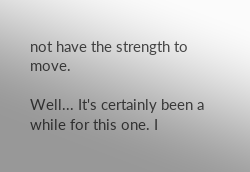not have the strength to move.

Well... It's certainly been a while for this one. I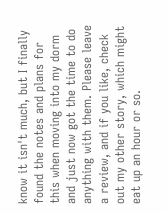know it isn't much, but I finally found the notes and plans for this when moving into my dorm and just now got the time to do anything with them. Please leave a review, and if you like, check out my other story, which might eat up an hour or so.